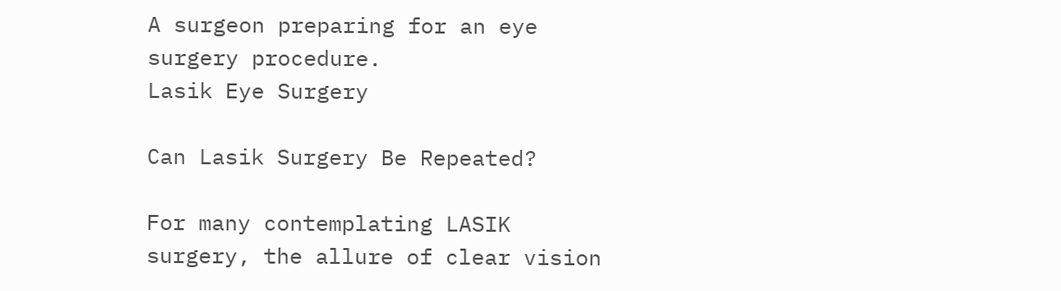A surgeon preparing for an eye surgery procedure.
Lasik Eye Surgery

Can Lasik Surgery Be Repeated?

For many contemplating LASIK surgery, the allure of clear vision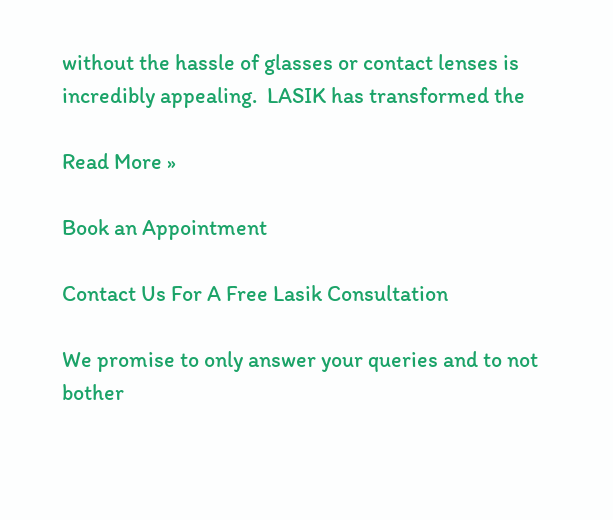without the hassle of glasses or contact lenses is incredibly appealing.  LASIK has transformed the

Read More »

Book an Appointment

Contact Us For A Free Lasik Consultation

We promise to only answer your queries and to not bother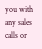you with any sales calls or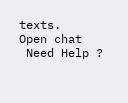texts.
Open chat
 Need Help ?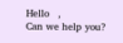Hello   ,
Can we help you?